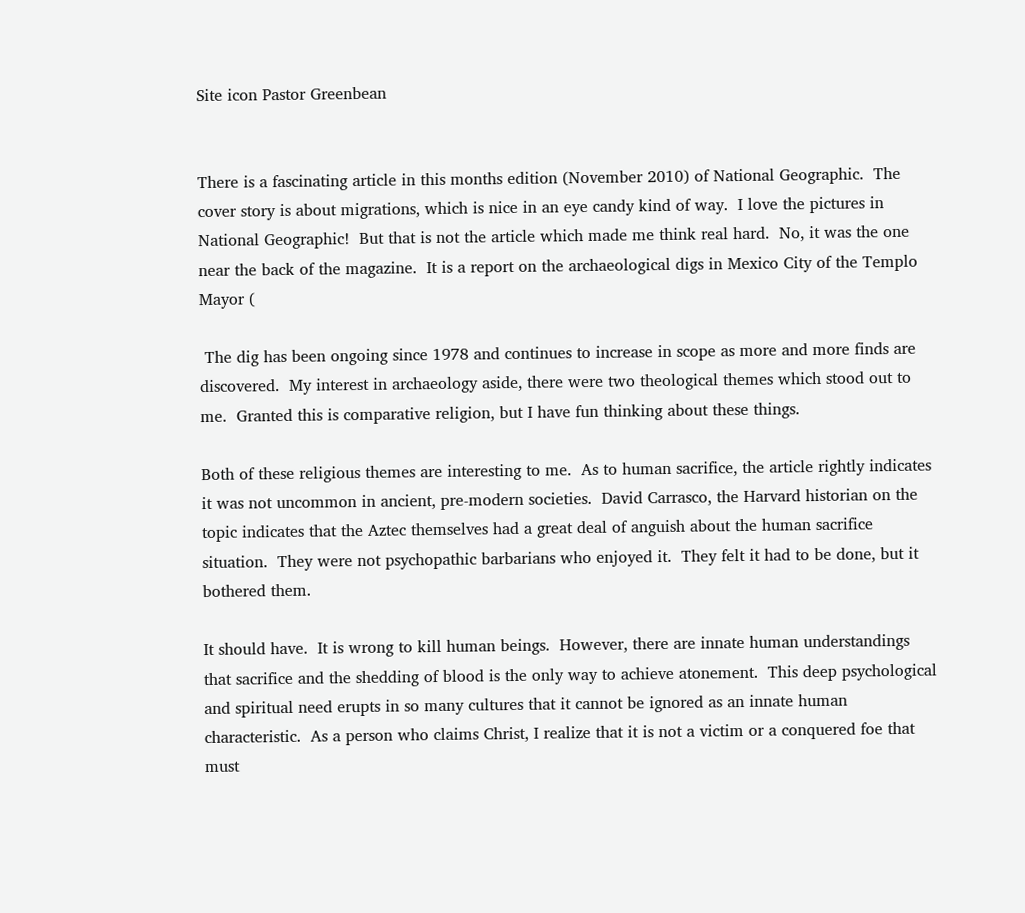Site icon Pastor Greenbean


There is a fascinating article in this months edition (November 2010) of National Geographic.  The cover story is about migrations, which is nice in an eye candy kind of way.  I love the pictures in National Geographic!  But that is not the article which made me think real hard.  No, it was the one near the back of the magazine.  It is a report on the archaeological digs in Mexico City of the Templo Mayor (

 The dig has been ongoing since 1978 and continues to increase in scope as more and more finds are discovered.  My interest in archaeology aside, there were two theological themes which stood out to me.  Granted this is comparative religion, but I have fun thinking about these things.

Both of these religious themes are interesting to me.  As to human sacrifice, the article rightly indicates it was not uncommon in ancient, pre-modern societies.  David Carrasco, the Harvard historian on the topic indicates that the Aztec themselves had a great deal of anguish about the human sacrifice situation.  They were not psychopathic barbarians who enjoyed it.  They felt it had to be done, but it bothered them.

It should have.  It is wrong to kill human beings.  However, there are innate human understandings that sacrifice and the shedding of blood is the only way to achieve atonement.  This deep psychological and spiritual need erupts in so many cultures that it cannot be ignored as an innate human characteristic.  As a person who claims Christ, I realize that it is not a victim or a conquered foe that must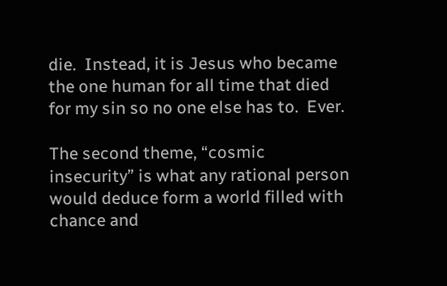die.  Instead, it is Jesus who became the one human for all time that died for my sin so no one else has to.  Ever.

The second theme, “cosmic insecurity” is what any rational person would deduce form a world filled with chance and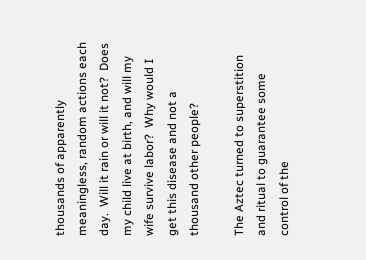thousands of apparently meaningless, random actions each day.  Will it rain or will it not?  Does my child live at birth, and will my wife survive labor?  Why would I get this disease and not a thousand other people?

The Aztec turned to superstition and ritual to guarantee some control of the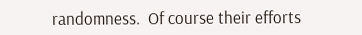randomness.  Of course their efforts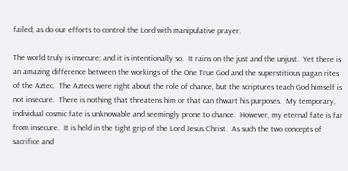failed; as do our efforts to control the Lord with manipulative prayer.

The world truly is insecure; and it is intentionally so.  It rains on the just and the unjust.  Yet there is an amazing difference between the workings of the One True God and the superstitious pagan rites of the Aztec.  The Aztecs were right about the role of chance, but the scriptures teach God himself is not insecure.  There is nothing that threatens him or that can thwart his purposes.  My temporary, individual cosmic fate is unknowable and seemingly prone to chance.  However, my eternal fate is far from insecure.  It is held in the tight grip of the Lord Jesus Christ.  As such the two concepts of sacrifice and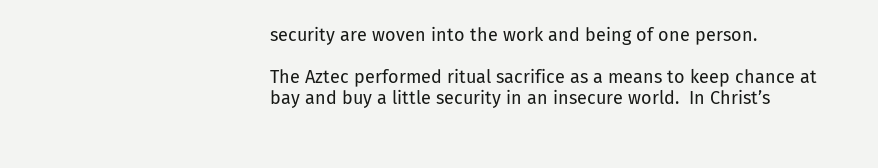security are woven into the work and being of one person.

The Aztec performed ritual sacrifice as a means to keep chance at bay and buy a little security in an insecure world.  In Christ’s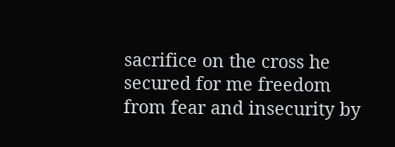sacrifice on the cross he secured for me freedom from fear and insecurity by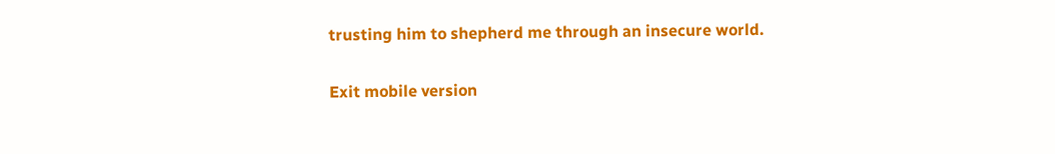trusting him to shepherd me through an insecure world.

Exit mobile version